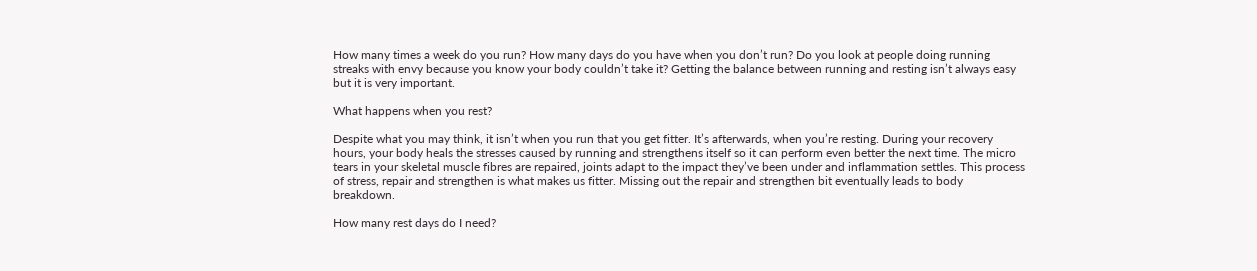How many times a week do you run? How many days do you have when you don’t run? Do you look at people doing running streaks with envy because you know your body couldn’t take it? Getting the balance between running and resting isn’t always easy but it is very important.

What happens when you rest?

Despite what you may think, it isn’t when you run that you get fitter. It’s afterwards, when you’re resting. During your recovery hours, your body heals the stresses caused by running and strengthens itself so it can perform even better the next time. The micro tears in your skeletal muscle fibres are repaired, joints adapt to the impact they’ve been under and inflammation settles. This process of stress, repair and strengthen is what makes us fitter. Missing out the repair and strengthen bit eventually leads to body breakdown.

How many rest days do I need?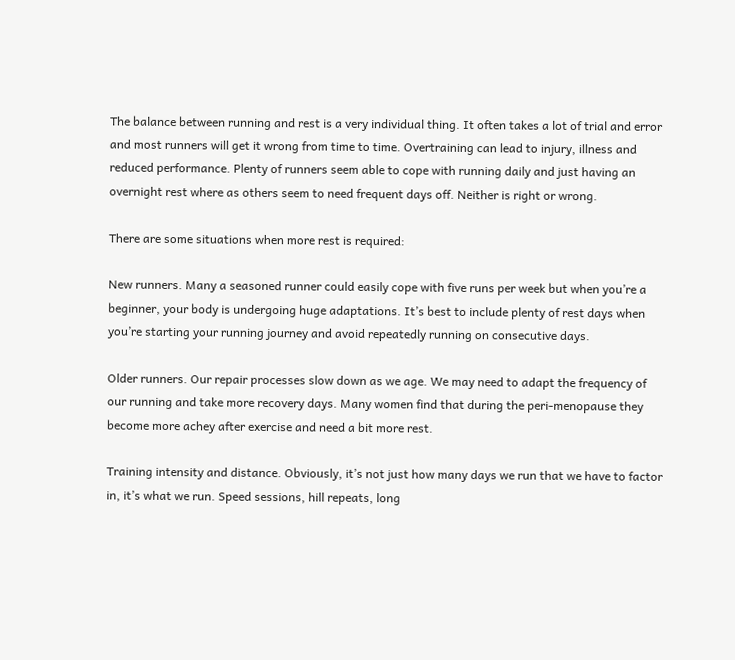The balance between running and rest is a very individual thing. It often takes a lot of trial and error and most runners will get it wrong from time to time. Overtraining can lead to injury, illness and reduced performance. Plenty of runners seem able to cope with running daily and just having an overnight rest where as others seem to need frequent days off. Neither is right or wrong.

There are some situations when more rest is required:

New runners. Many a seasoned runner could easily cope with five runs per week but when you’re a beginner, your body is undergoing huge adaptations. It’s best to include plenty of rest days when you’re starting your running journey and avoid repeatedly running on consecutive days.

Older runners. Our repair processes slow down as we age. We may need to adapt the frequency of our running and take more recovery days. Many women find that during the peri-menopause they become more achey after exercise and need a bit more rest.

Training intensity and distance. Obviously, it’s not just how many days we run that we have to factor in, it’s what we run. Speed sessions, hill repeats, long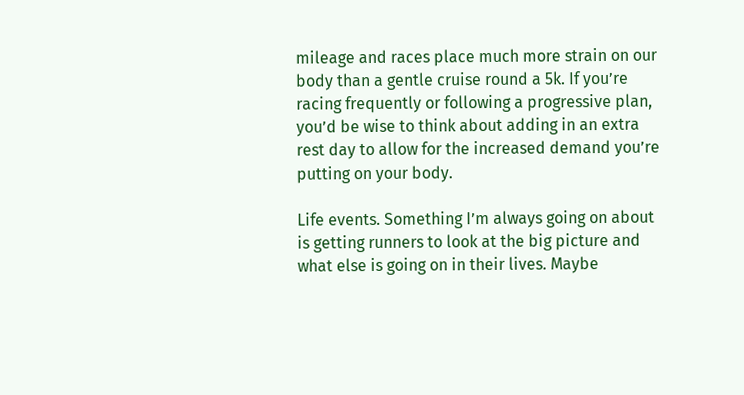mileage and races place much more strain on our body than a gentle cruise round a 5k. If you’re racing frequently or following a progressive plan, you’d be wise to think about adding in an extra rest day to allow for the increased demand you’re putting on your body.

Life events. Something I’m always going on about is getting runners to look at the big picture and what else is going on in their lives. Maybe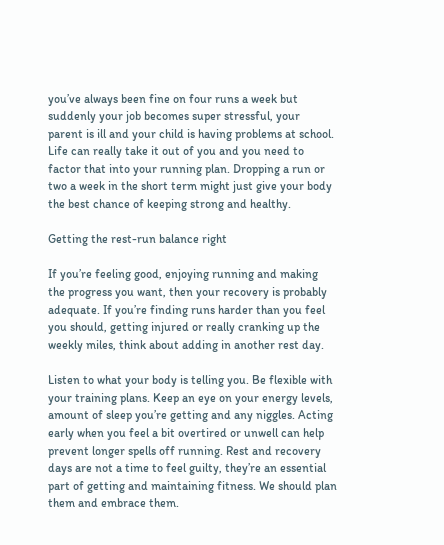you’ve always been fine on four runs a week but suddenly your job becomes super stressful, your parent is ill and your child is having problems at school. Life can really take it out of you and you need to factor that into your running plan. Dropping a run or two a week in the short term might just give your body the best chance of keeping strong and healthy.

Getting the rest-run balance right

If you’re feeling good, enjoying running and making the progress you want, then your recovery is probably adequate. If you’re finding runs harder than you feel you should, getting injured or really cranking up the weekly miles, think about adding in another rest day.

Listen to what your body is telling you. Be flexible with your training plans. Keep an eye on your energy levels, amount of sleep you’re getting and any niggles. Acting early when you feel a bit overtired or unwell can help prevent longer spells off running. Rest and recovery days are not a time to feel guilty, they’re an essential part of getting and maintaining fitness. We should plan them and embrace them.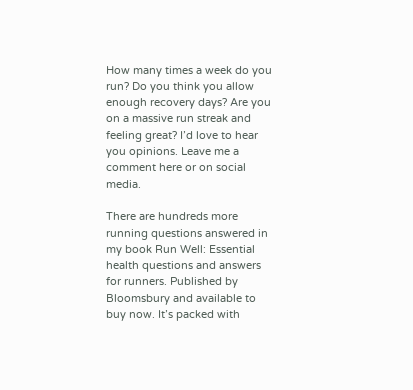How many times a week do you run? Do you think you allow enough recovery days? Are you on a massive run streak and feeling great? I’d love to hear you opinions. Leave me a comment here or on social media.

There are hundreds more running questions answered in my book Run Well: Essential health questions and answers for runners. Published by Bloomsbury and available to buy now. It’s packed with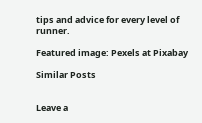tips and advice for every level of runner.

Featured image: Pexels at Pixabay

Similar Posts


Leave a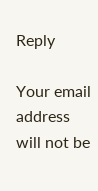Reply

Your email address will not be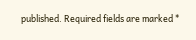published. Required fields are marked *